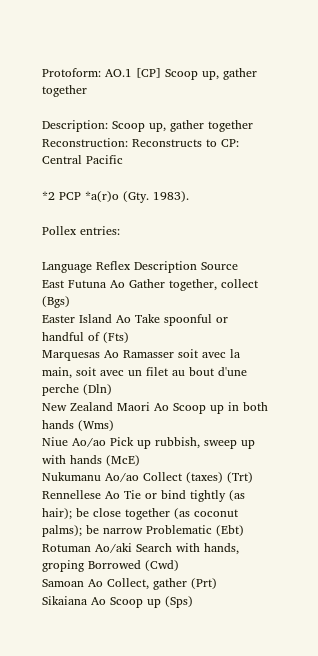Protoform: AO.1 [CP] Scoop up, gather together

Description: Scoop up, gather together
Reconstruction: Reconstructs to CP: Central Pacific

*2 PCP *a(r)o (Gty. 1983).

Pollex entries:

Language Reflex Description Source
East Futuna Ao Gather together, collect (Bgs)
Easter Island Ao Take spoonful or handful of (Fts)
Marquesas Ao Ramasser soit avec la main, soit avec un filet au bout d'une perche (Dln)
New Zealand Maori Ao Scoop up in both hands (Wms)
Niue Ao/ao Pick up rubbish, sweep up with hands (McE)
Nukumanu Ao/ao Collect (taxes) (Trt)
Rennellese Ao Tie or bind tightly (as hair); be close together (as coconut palms); be narrow Problematic (Ebt)
Rotuman Ao/aki Search with hands, groping Borrowed (Cwd)
Samoan Ao Collect, gather (Prt)
Sikaiana Ao Scoop up (Sps)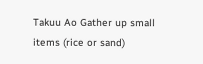Takuu Ao Gather up small items (rice or sand)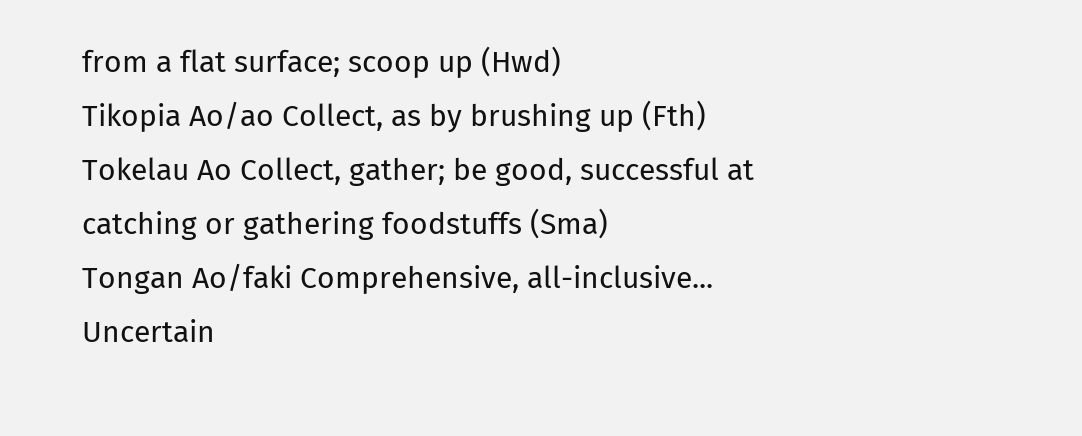from a flat surface; scoop up (Hwd)
Tikopia Ao/ao Collect, as by brushing up (Fth)
Tokelau Ao Collect, gather; be good, successful at catching or gathering foodstuffs (Sma)
Tongan Ao/faki Comprehensive, all-inclusive... Uncertain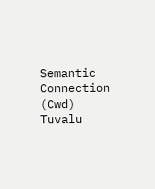Semantic Connection (Cwd)
Tuvalu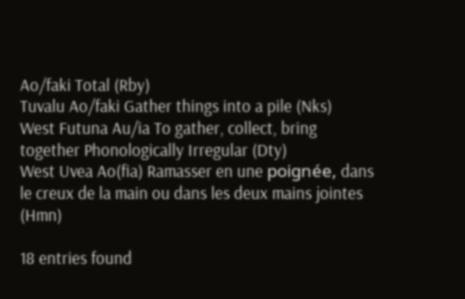Ao/faki Total (Rby)
Tuvalu Ao/faki Gather things into a pile (Nks)
West Futuna Au/ia To gather, collect, bring together Phonologically Irregular (Dty)
West Uvea Ao(fia) Ramasser en une poignée, dans le creux de la main ou dans les deux mains jointes (Hmn)

18 entries found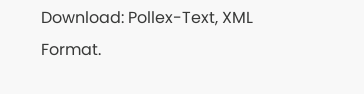Download: Pollex-Text, XML Format.